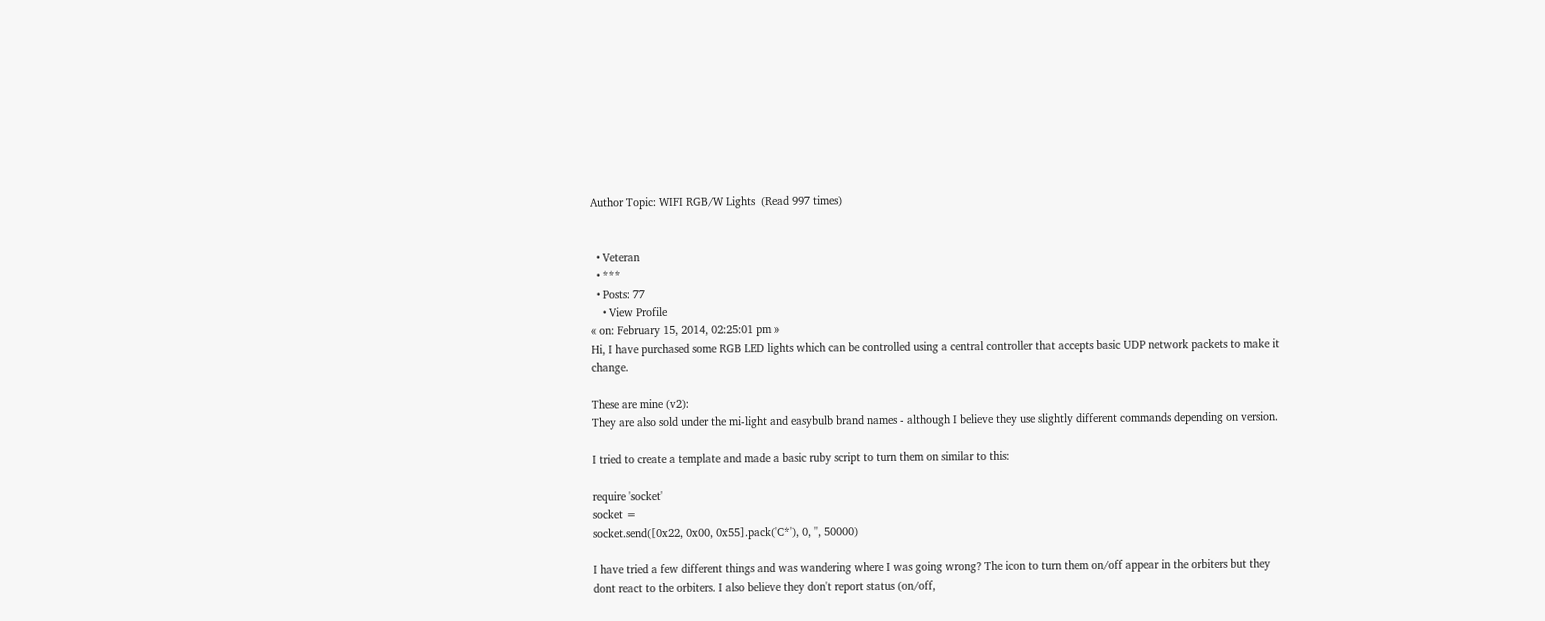Author Topic: WIFI RGB/W Lights  (Read 997 times)


  • Veteran
  • ***
  • Posts: 77
    • View Profile
« on: February 15, 2014, 02:25:01 pm »
Hi, I have purchased some RGB LED lights which can be controlled using a central controller that accepts basic UDP network packets to make it change.

These are mine (v2):
They are also sold under the mi-light and easybulb brand names - although I believe they use slightly different commands depending on version.

I tried to create a template and made a basic ruby script to turn them on similar to this:

require 'socket'
socket =
socket.send([0x22, 0x00, 0x55].pack('C*'), 0, '', 50000)

I have tried a few different things and was wandering where I was going wrong? The icon to turn them on/off appear in the orbiters but they dont react to the orbiters. I also believe they don't report status (on/off,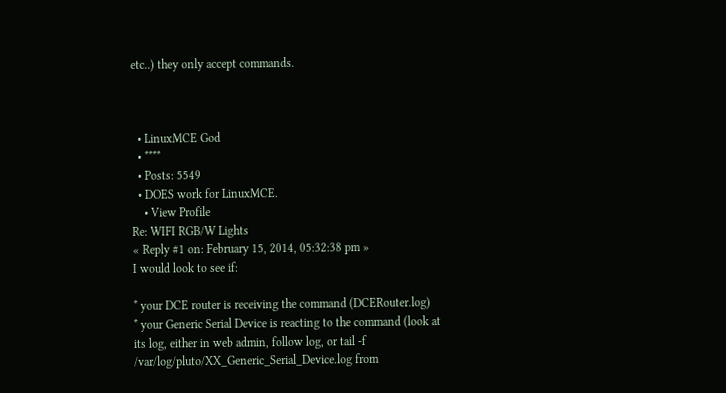etc..) they only accept commands.



  • LinuxMCE God
  • ****
  • Posts: 5549
  • DOES work for LinuxMCE.
    • View Profile
Re: WIFI RGB/W Lights
« Reply #1 on: February 15, 2014, 05:32:38 pm »
I would look to see if:

* your DCE router is receiving the command (DCERouter.log)
* your Generic Serial Device is reacting to the command (look at its log, either in web admin, follow log, or tail -f /var/log/pluto/XX_Generic_Serial_Device.log from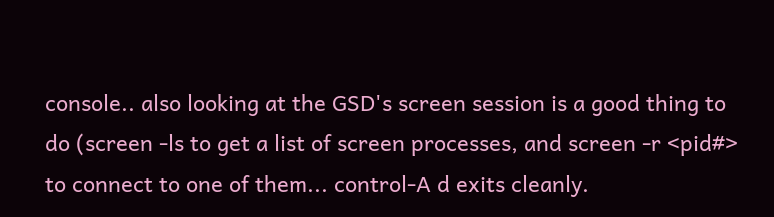console.. also looking at the GSD's screen session is a good thing to do (screen -ls to get a list of screen processes, and screen -r <pid#> to connect to one of them... control-A d exits cleanly.